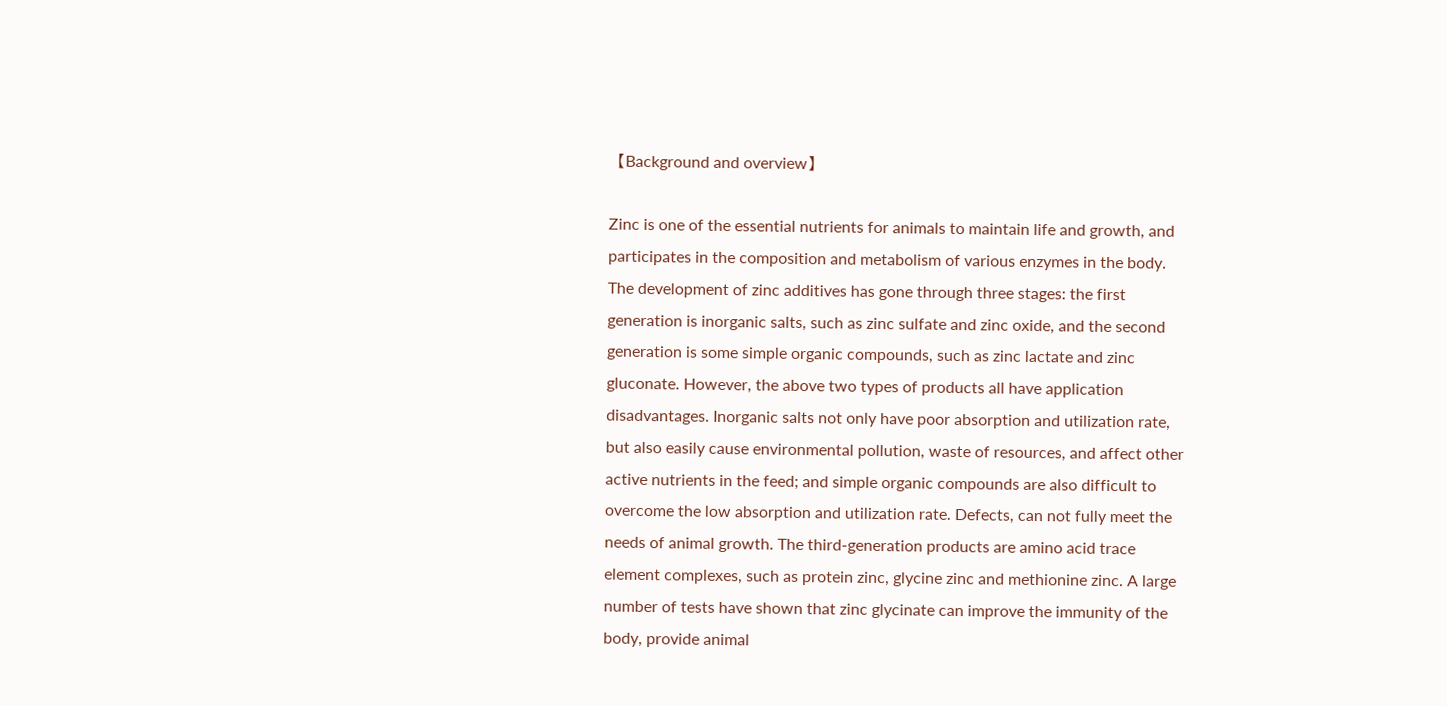【Background and overview】

Zinc is one of the essential nutrients for animals to maintain life and growth, and participates in the composition and metabolism of various enzymes in the body. The development of zinc additives has gone through three stages: the first generation is inorganic salts, such as zinc sulfate and zinc oxide, and the second generation is some simple organic compounds, such as zinc lactate and zinc gluconate. However, the above two types of products all have application disadvantages. Inorganic salts not only have poor absorption and utilization rate, but also easily cause environmental pollution, waste of resources, and affect other active nutrients in the feed; and simple organic compounds are also difficult to overcome the low absorption and utilization rate. Defects, can not fully meet the needs of animal growth. The third-generation products are amino acid trace element complexes, such as protein zinc, glycine zinc and methionine zinc. A large number of tests have shown that zinc glycinate can improve the immunity of the body, provide animal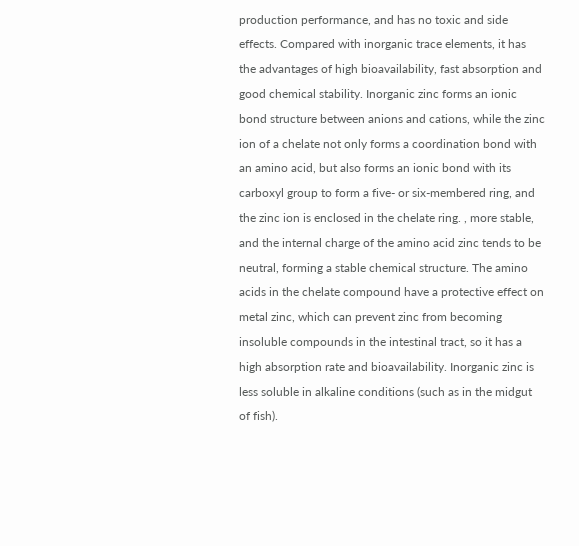production performance, and has no toxic and side effects. Compared with inorganic trace elements, it has the advantages of high bioavailability, fast absorption and good chemical stability. Inorganic zinc forms an ionic bond structure between anions and cations, while the zinc ion of a chelate not only forms a coordination bond with an amino acid, but also forms an ionic bond with its carboxyl group to form a five- or six-membered ring, and the zinc ion is enclosed in the chelate ring. , more stable, and the internal charge of the amino acid zinc tends to be neutral, forming a stable chemical structure. The amino acids in the chelate compound have a protective effect on metal zinc, which can prevent zinc from becoming insoluble compounds in the intestinal tract, so it has a high absorption rate and bioavailability. Inorganic zinc is less soluble in alkaline conditions (such as in the midgut of fish).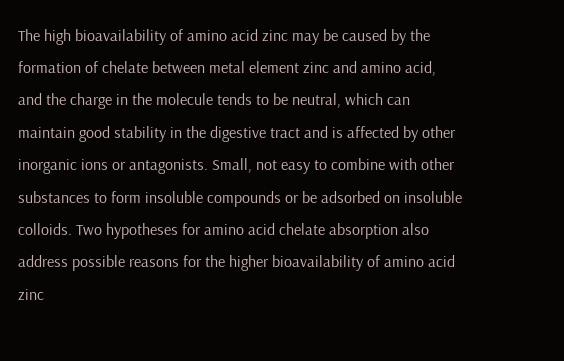The high bioavailability of amino acid zinc may be caused by the formation of chelate between metal element zinc and amino acid, and the charge in the molecule tends to be neutral, which can maintain good stability in the digestive tract and is affected by other inorganic ions or antagonists. Small, not easy to combine with other substances to form insoluble compounds or be adsorbed on insoluble colloids. Two hypotheses for amino acid chelate absorption also address possible reasons for the higher bioavailability of amino acid zinc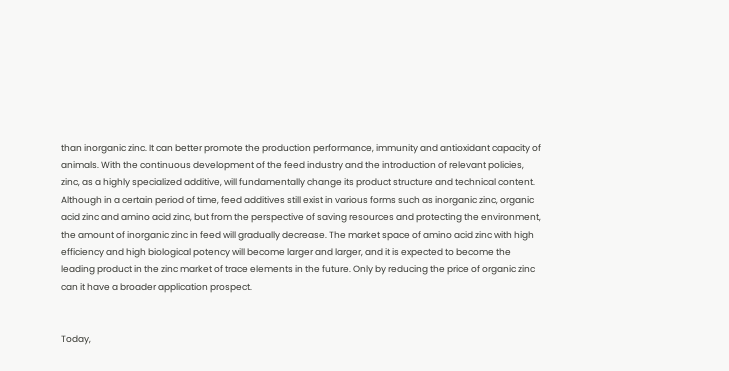than inorganic zinc. It can better promote the production performance, immunity and antioxidant capacity of animals. With the continuous development of the feed industry and the introduction of relevant policies, zinc, as a highly specialized additive, will fundamentally change its product structure and technical content. Although in a certain period of time, feed additives still exist in various forms such as inorganic zinc, organic acid zinc and amino acid zinc, but from the perspective of saving resources and protecting the environment, the amount of inorganic zinc in feed will gradually decrease. The market space of amino acid zinc with high efficiency and high biological potency will become larger and larger, and it is expected to become the leading product in the zinc market of trace elements in the future. Only by reducing the price of organic zinc can it have a broader application prospect.


Today,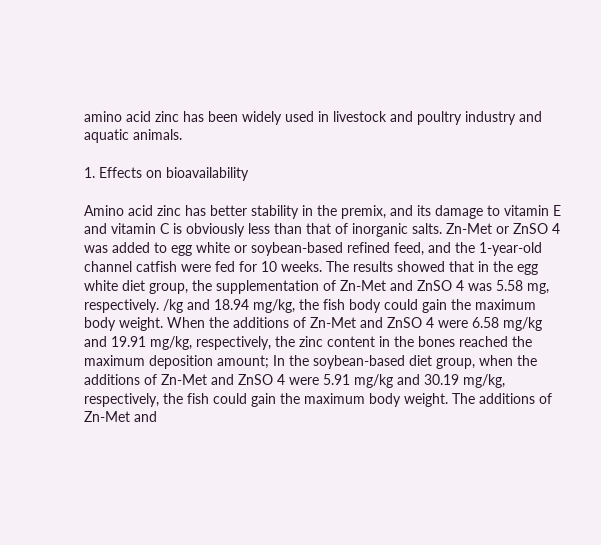amino acid zinc has been widely used in livestock and poultry industry and aquatic animals.

1. Effects on bioavailability

Amino acid zinc has better stability in the premix, and its damage to vitamin E and vitamin C is obviously less than that of inorganic salts. Zn-Met or ZnSO 4 was added to egg white or soybean-based refined feed, and the 1-year-old channel catfish were fed for 10 weeks. The results showed that in the egg white diet group, the supplementation of Zn-Met and ZnSO 4 was 5.58 mg, respectively. /kg and 18.94 mg/kg, the fish body could gain the maximum body weight. When the additions of Zn-Met and ZnSO 4 were 6.58 mg/kg and 19.91 mg/kg, respectively, the zinc content in the bones reached the maximum deposition amount; In the soybean-based diet group, when the additions of Zn-Met and ZnSO 4 were 5.91 mg/kg and 30.19 mg/kg, respectively, the fish could gain the maximum body weight. The additions of Zn-Met and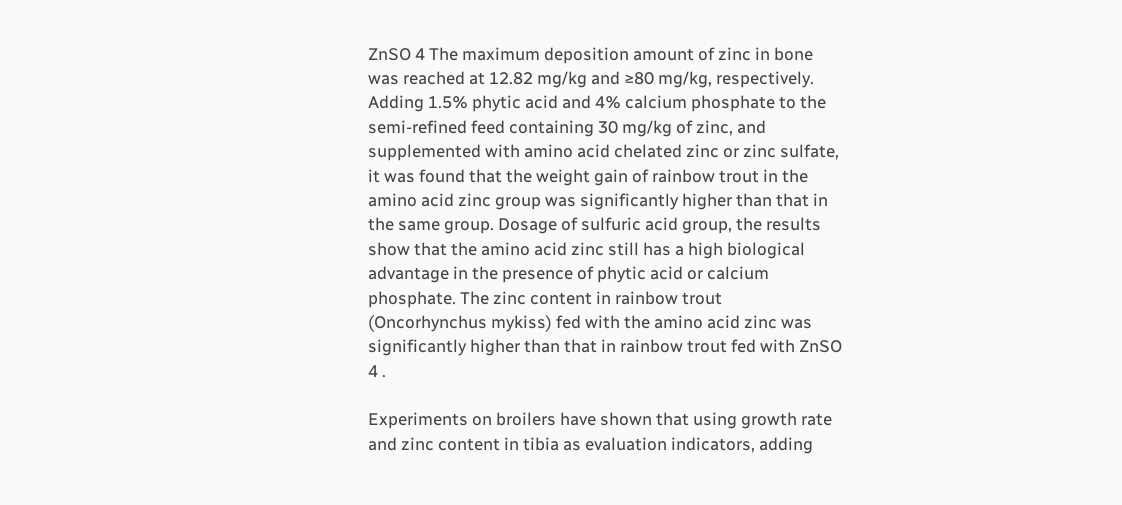ZnSO 4 The maximum deposition amount of zinc in bone was reached at 12.82 mg/kg and ≥80 mg/kg, respectively. Adding 1.5% phytic acid and 4% calcium phosphate to the semi-refined feed containing 30 mg/kg of zinc, and supplemented with amino acid chelated zinc or zinc sulfate, it was found that the weight gain of rainbow trout in the amino acid zinc group was significantly higher than that in the same group. Dosage of sulfuric acid group, the results show that the amino acid zinc still has a high biological advantage in the presence of phytic acid or calcium phosphate. The zinc content in rainbow trout (Oncorhynchus mykiss) fed with the amino acid zinc was significantly higher than that in rainbow trout fed with ZnSO 4 .

Experiments on broilers have shown that using growth rate and zinc content in tibia as evaluation indicators, adding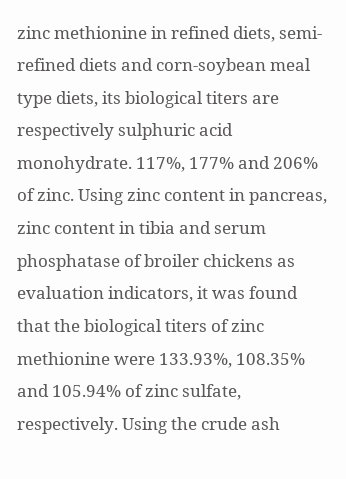zinc methionine in refined diets, semi-refined diets and corn-soybean meal type diets, its biological titers are respectively sulphuric acid monohydrate. 117%, 177% and 206% of zinc. Using zinc content in pancreas, zinc content in tibia and serum phosphatase of broiler chickens as evaluation indicators, it was found that the biological titers of zinc methionine were 133.93%, 108.35% and 105.94% of zinc sulfate, respectively. Using the crude ash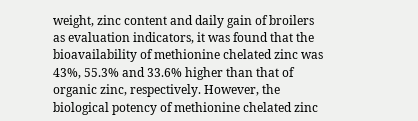weight, zinc content and daily gain of broilers as evaluation indicators, it was found that the bioavailability of methionine chelated zinc was 43%, 55.3% and 33.6% higher than that of organic zinc, respectively. However, the biological potency of methionine chelated zinc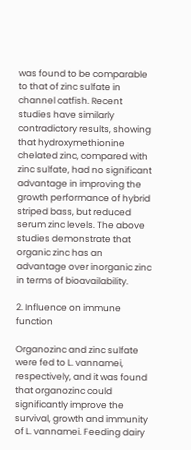was found to be comparable to that of zinc sulfate in channel catfish. Recent studies have similarly contradictory results, showing that hydroxymethionine chelated zinc, compared with zinc sulfate, had no significant advantage in improving the growth performance of hybrid striped bass, but reduced serum zinc levels. The above studies demonstrate that organic zinc has an advantage over inorganic zinc in terms of bioavailability.

2. Influence on immune function

Organozinc and zinc sulfate were fed to L. vannamei, respectively, and it was found that organozinc could significantly improve the survival, growth and immunity of L. vannamei. Feeding dairy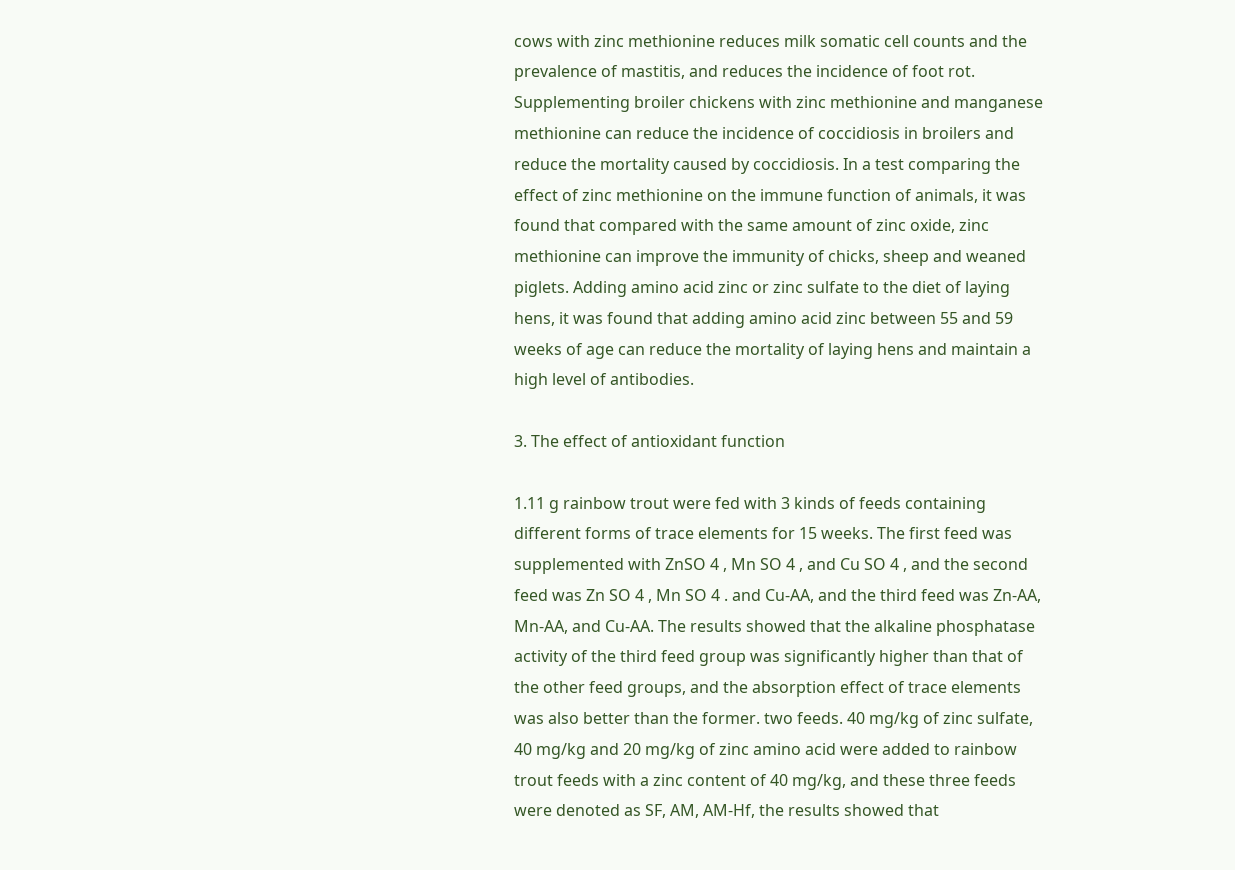cows with zinc methionine reduces milk somatic cell counts and the prevalence of mastitis, and reduces the incidence of foot rot. Supplementing broiler chickens with zinc methionine and manganese methionine can reduce the incidence of coccidiosis in broilers and reduce the mortality caused by coccidiosis. In a test comparing the effect of zinc methionine on the immune function of animals, it was found that compared with the same amount of zinc oxide, zinc methionine can improve the immunity of chicks, sheep and weaned piglets. Adding amino acid zinc or zinc sulfate to the diet of laying hens, it was found that adding amino acid zinc between 55 and 59 weeks of age can reduce the mortality of laying hens and maintain a high level of antibodies.

3. The effect of antioxidant function

1.11 g rainbow trout were fed with 3 kinds of feeds containing different forms of trace elements for 15 weeks. The first feed was supplemented with ZnSO 4 , Mn SO 4 , and Cu SO 4 , and the second feed was Zn SO 4 , Mn SO 4 . and Cu-AA, and the third feed was Zn-AA, Mn-AA, and Cu-AA. The results showed that the alkaline phosphatase activity of the third feed group was significantly higher than that of the other feed groups, and the absorption effect of trace elements was also better than the former. two feeds. 40 mg/kg of zinc sulfate, 40 mg/kg and 20 mg/kg of zinc amino acid were added to rainbow trout feeds with a zinc content of 40 mg/kg, and these three feeds were denoted as SF, AM, AM-Hf, the results showed that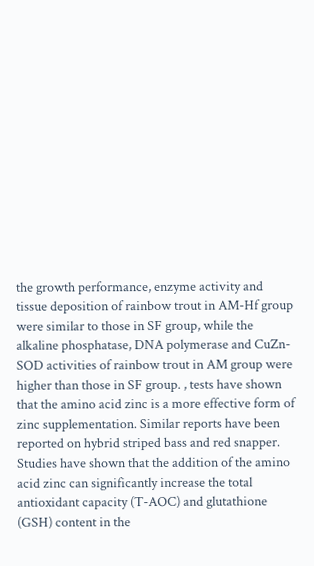the growth performance, enzyme activity and tissue deposition of rainbow trout in AM-Hf group were similar to those in SF group, while the alkaline phosphatase, DNA polymerase and CuZn-SOD activities of rainbow trout in AM group were higher than those in SF group. , tests have shown that the amino acid zinc is a more effective form of zinc supplementation. Similar reports have been reported on hybrid striped bass and red snapper. Studies have shown that the addition of the amino acid zinc can significantly increase the total antioxidant capacity (T-AOC) and glutathione (GSH) content in the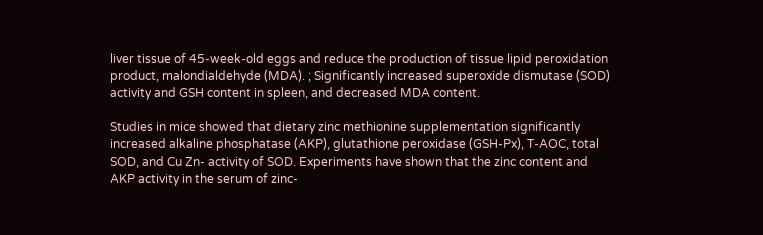liver tissue of 45-week-old eggs and reduce the production of tissue lipid peroxidation product, malondialdehyde (MDA). ; Significantly increased superoxide dismutase (SOD) activity and GSH content in spleen, and decreased MDA content.

Studies in mice showed that dietary zinc methionine supplementation significantly increased alkaline phosphatase (AKP), glutathione peroxidase (GSH-Px), T-AOC, total SOD, and Cu Zn- activity of SOD. Experiments have shown that the zinc content and AKP activity in the serum of zinc-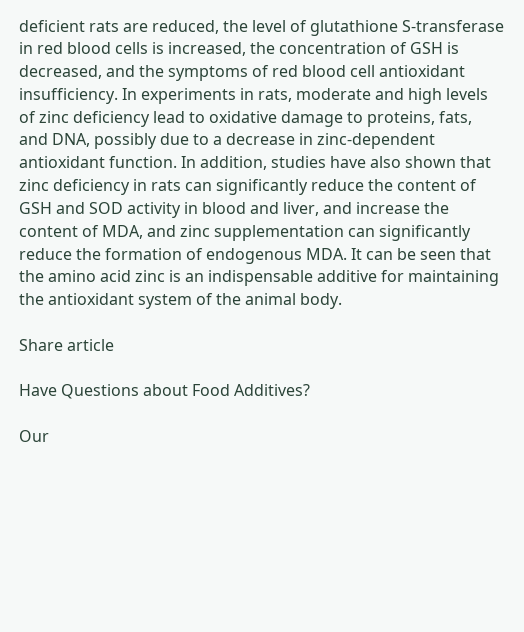deficient rats are reduced, the level of glutathione S-transferase in red blood cells is increased, the concentration of GSH is decreased, and the symptoms of red blood cell antioxidant insufficiency. In experiments in rats, moderate and high levels of zinc deficiency lead to oxidative damage to proteins, fats, and DNA, possibly due to a decrease in zinc-dependent antioxidant function. In addition, studies have also shown that zinc deficiency in rats can significantly reduce the content of GSH and SOD activity in blood and liver, and increase the content of MDA, and zinc supplementation can significantly reduce the formation of endogenous MDA. It can be seen that the amino acid zinc is an indispensable additive for maintaining the antioxidant system of the animal body.

Share article

Have Questions about Food Additives?

Our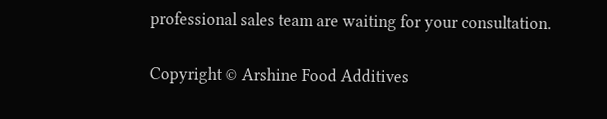professional sales team are waiting for your consultation.

Copyright © Arshine Food Additives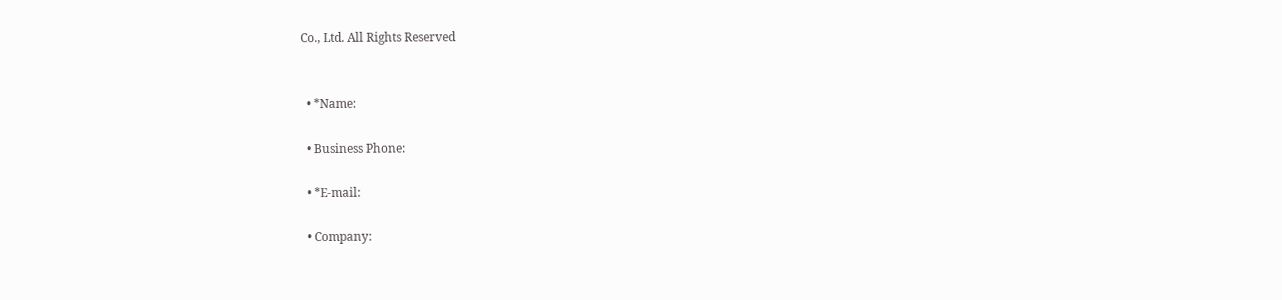Co., Ltd. All Rights Reserved


  • *Name:

  • Business Phone:

  • *E-mail:

  • Company: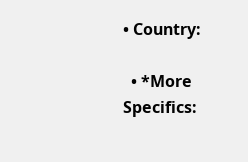• Country:

  • *More Specifics: